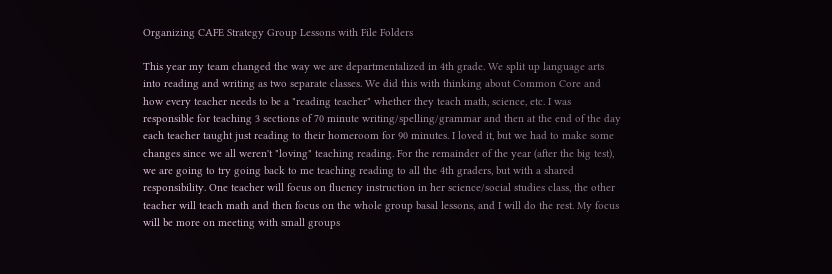Organizing CAFE Strategy Group Lessons with File Folders

This year my team changed the way we are departmentalized in 4th grade. We split up language arts into reading and writing as two separate classes. We did this with thinking about Common Core and how every teacher needs to be a "reading teacher" whether they teach math, science, etc. I was responsible for teaching 3 sections of 70 minute writing/spelling/grammar and then at the end of the day each teacher taught just reading to their homeroom for 90 minutes. I loved it, but we had to make some changes since we all weren't "loving" teaching reading. For the remainder of the year (after the big test), we are going to try going back to me teaching reading to all the 4th graders, but with a shared responsibility. One teacher will focus on fluency instruction in her science/social studies class, the other teacher will teach math and then focus on the whole group basal lessons, and I will do the rest. My focus will be more on meeting with small groups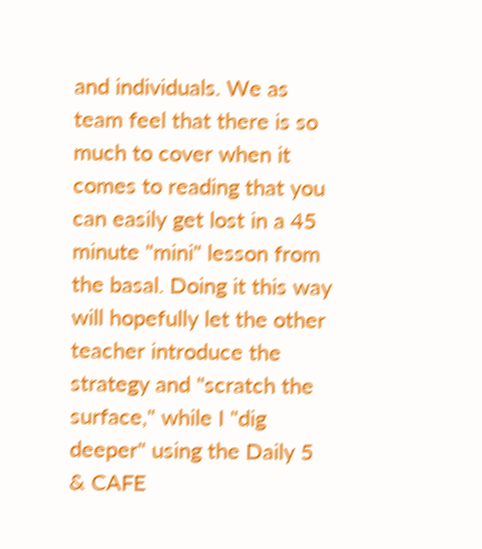and individuals. We as team feel that there is so much to cover when it comes to reading that you can easily get lost in a 45 minute "mini" lesson from the basal. Doing it this way will hopefully let the other teacher introduce the strategy and "scratch the surface," while I "dig deeper" using the Daily 5 & CAFE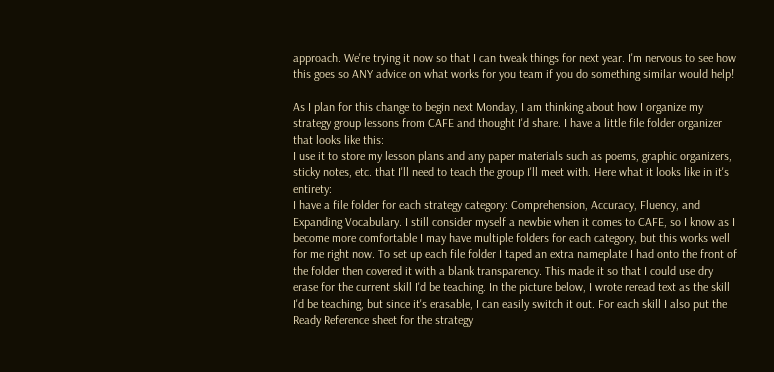approach. We're trying it now so that I can tweak things for next year. I'm nervous to see how this goes so ANY advice on what works for you team if you do something similar would help!

As I plan for this change to begin next Monday, I am thinking about how I organize my strategy group lessons from CAFE and thought I'd share. I have a little file folder organizer that looks like this:
I use it to store my lesson plans and any paper materials such as poems, graphic organizers, sticky notes, etc. that I'll need to teach the group I'll meet with. Here what it looks like in it's entirety:
I have a file folder for each strategy category: Comprehension, Accuracy, Fluency, and Expanding Vocabulary. I still consider myself a newbie when it comes to CAFE, so I know as I become more comfortable I may have multiple folders for each category, but this works well for me right now. To set up each file folder I taped an extra nameplate I had onto the front of the folder then covered it with a blank transparency. This made it so that I could use dry erase for the current skill I'd be teaching. In the picture below, I wrote reread text as the skill I'd be teaching, but since it's erasable, I can easily switch it out. For each skill I also put the Ready Reference sheet for the strategy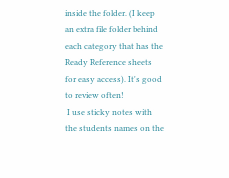inside the folder. (I keep an extra file folder behind each category that has the Ready Reference sheets for easy access). It's good to review often!
 I use sticky notes with the students names on the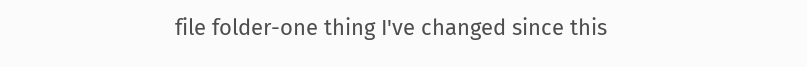file folder-one thing I've changed since this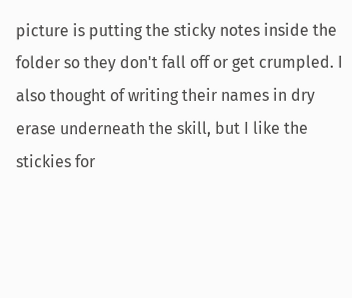picture is putting the sticky notes inside the folder so they don't fall off or get crumpled. I also thought of writing their names in dry erase underneath the skill, but I like the stickies for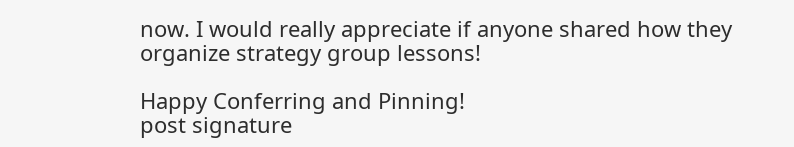now. I would really appreciate if anyone shared how they organize strategy group lessons!

Happy Conferring and Pinning!
post signature